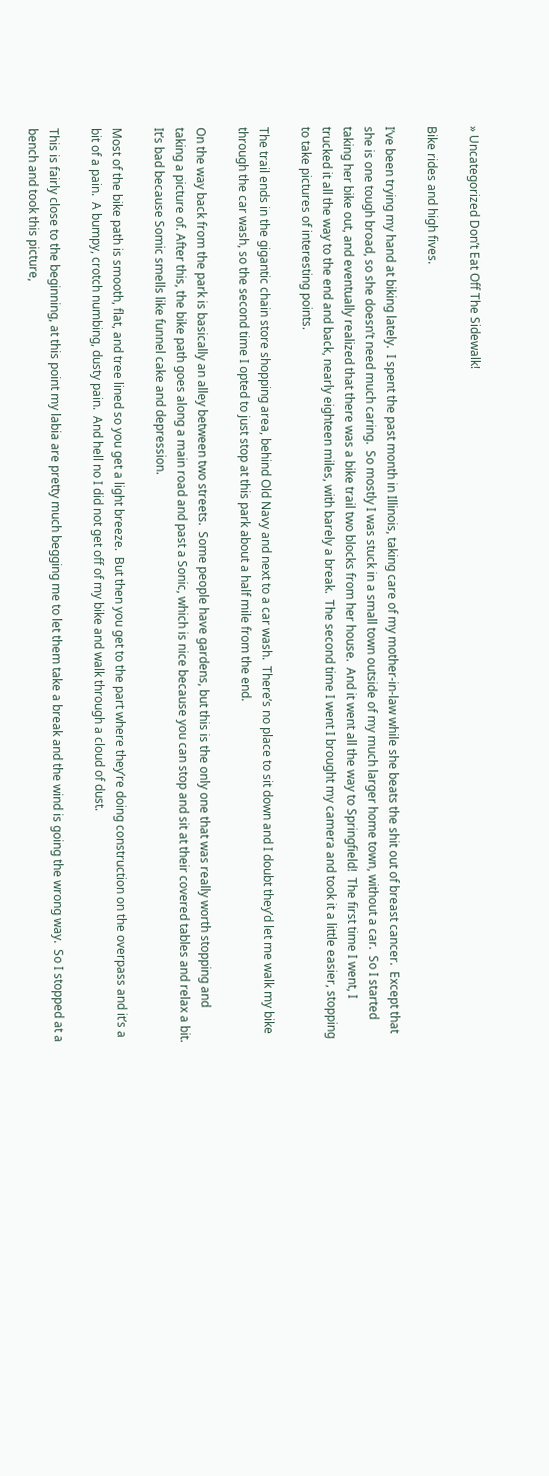» Uncategorized Don’t Eat Off The Sidewalk!

Bike rides and high fives.

I’ve been trying my hand at biking lately.  I spent the past month in Illinois, taking care of my mother-in-law while she beats the shit out of breast cancer.  Except that she is one tough broad, so she doesn’t need much caring.  So mostly I was stuck in a small town outside of my much larger home town, without a car.  So I started taking her bike out, and eventually realized that there was a bike trail two blocks from her house.  And it went all the way to Springfield!  The first time I went, I trucked it all the way to the end and back, nearly eighteen miles, with barely a break.  The second time I went I brought my camera and took it a little easier, stopping to take pictures of interesting points.

The trail ends in the gigantic chain store shopping area, behind Old Navy and next to a car wash.  There’s no place to sit down and I doubt they’d let me walk my bike through the car wash, so the second time I opted to just stop at this park about a half mile from the end.

On the way back from the park is basically an alley between two streets.  Some people have gardens, but this is the only one that was really worth stopping and taking a picture of. After this, the bike path goes along a main road and past a Sonic, which is nice because you can stop and sit at their covered tables and relax a bit.  It’s bad because Somic smells like funnel cake and depression.

Most of the bike path is smooth, flat, and tree lined so you get a light breeze.  But then you get to the part where they’re doing construction on the overpass and it’s a bit of a pain.  A bumpy, crotch numbing, dusty pain.  And hell no I did not get off of my bike and walk through a cloud of dust.

This is fairly close to the beginning, at this point my labia are pretty much begging me to let them take a break and the wind is going the wrong way.  So I stopped at a bench and took this picture,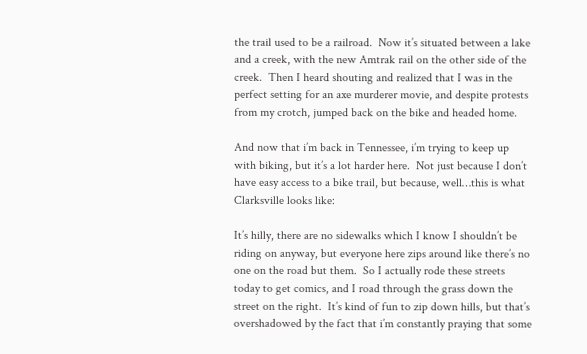the trail used to be a railroad.  Now it’s situated between a lake and a creek, with the new Amtrak rail on the other side of the creek.  Then I heard shouting and realized that I was in the perfect setting for an axe murderer movie, and despite protests from my crotch, jumped back on the bike and headed home.

And now that i’m back in Tennessee, i’m trying to keep up with biking, but it’s a lot harder here.  Not just because I don’t have easy access to a bike trail, but because, well…this is what Clarksville looks like:

It’s hilly, there are no sidewalks which I know I shouldn’t be riding on anyway, but everyone here zips around like there’s no one on the road but them.  So I actually rode these streets today to get comics, and I road through the grass down the street on the right.  It’s kind of fun to zip down hills, but that’s overshadowed by the fact that i’m constantly praying that some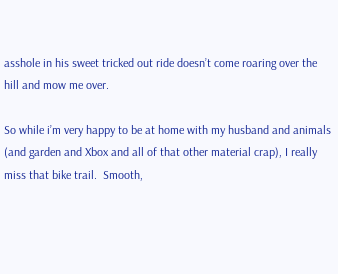asshole in his sweet tricked out ride doesn’t come roaring over the hill and mow me over.

So while i’m very happy to be at home with my husband and animals (and garden and Xbox and all of that other material crap), I really miss that bike trail.  Smooth,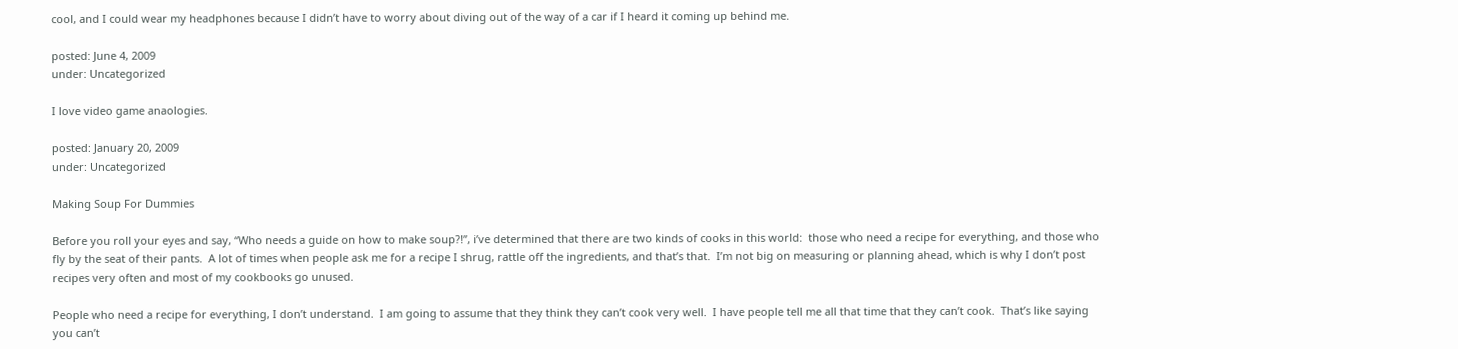cool, and I could wear my headphones because I didn’t have to worry about diving out of the way of a car if I heard it coming up behind me.

posted: June 4, 2009
under: Uncategorized

I love video game anaologies.

posted: January 20, 2009
under: Uncategorized

Making Soup For Dummies

Before you roll your eyes and say, “Who needs a guide on how to make soup?!”, i’ve determined that there are two kinds of cooks in this world:  those who need a recipe for everything, and those who fly by the seat of their pants.  A lot of times when people ask me for a recipe I shrug, rattle off the ingredients, and that’s that.  I’m not big on measuring or planning ahead, which is why I don’t post recipes very often and most of my cookbooks go unused.

People who need a recipe for everything, I don’t understand.  I am going to assume that they think they can’t cook very well.  I have people tell me all that time that they can’t cook.  That’s like saying you can’t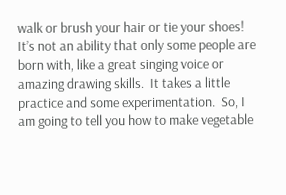walk or brush your hair or tie your shoes!  It’s not an ability that only some people are born with, like a great singing voice or amazing drawing skills.  It takes a little practice and some experimentation.  So, I am going to tell you how to make vegetable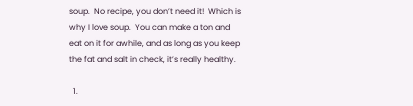soup.  No recipe, you don’t need it!  Which is why I love soup.  You can make a ton and eat on it for awhile, and as long as you keep the fat and salt in check, it’s really healthy.

  1.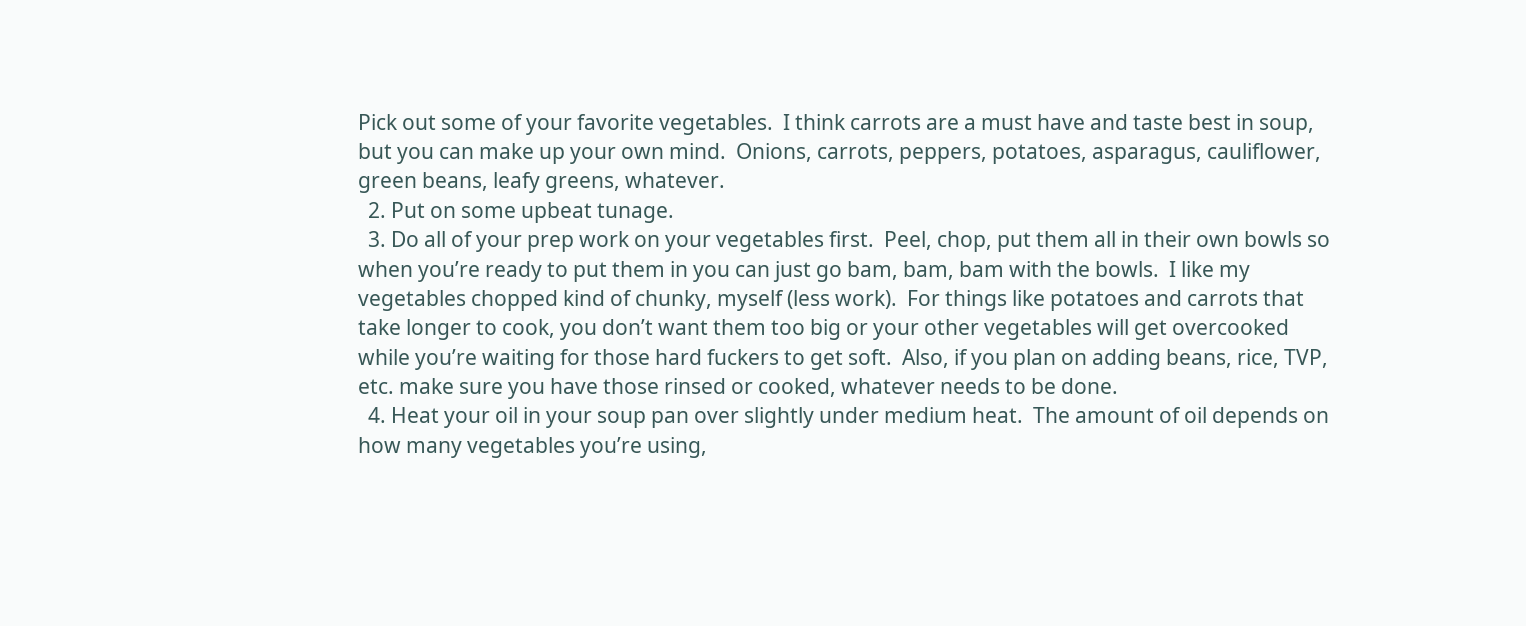Pick out some of your favorite vegetables.  I think carrots are a must have and taste best in soup, but you can make up your own mind.  Onions, carrots, peppers, potatoes, asparagus, cauliflower, green beans, leafy greens, whatever.
  2. Put on some upbeat tunage.
  3. Do all of your prep work on your vegetables first.  Peel, chop, put them all in their own bowls so when you’re ready to put them in you can just go bam, bam, bam with the bowls.  I like my vegetables chopped kind of chunky, myself (less work).  For things like potatoes and carrots that take longer to cook, you don’t want them too big or your other vegetables will get overcooked while you’re waiting for those hard fuckers to get soft.  Also, if you plan on adding beans, rice, TVP, etc. make sure you have those rinsed or cooked, whatever needs to be done.
  4. Heat your oil in your soup pan over slightly under medium heat.  The amount of oil depends on how many vegetables you’re using,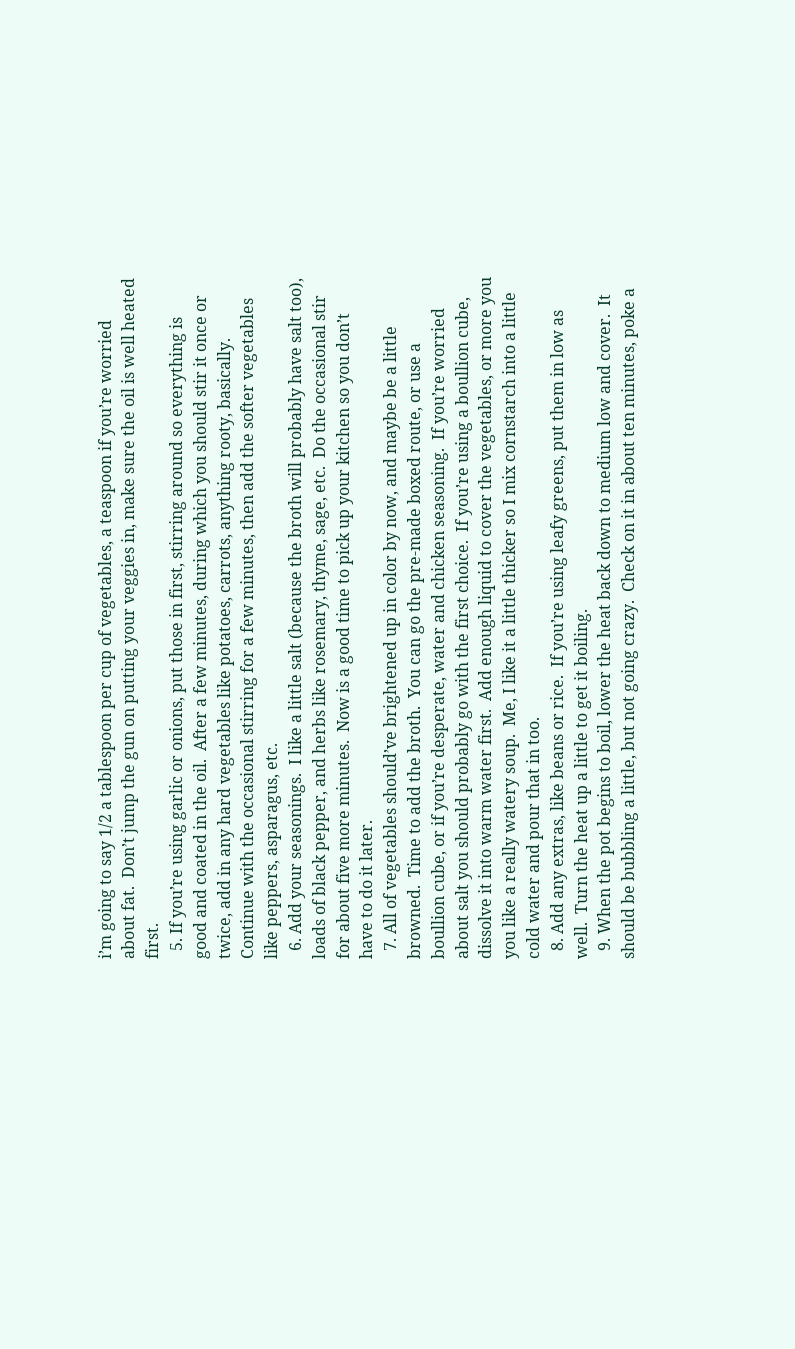i’m going to say 1/2 a tablespoon per cup of vegetables, a teaspoon if you’re worried about fat.  Don’t jump the gun on putting your veggies in, make sure the oil is well heated first.
  5. If you’re using garlic or onions, put those in first, stirring around so everything is good and coated in the oil.  After a few minutes, during which you should stir it once or twice, add in any hard vegetables like potatoes, carrots, anything rooty, basically.  Continue with the occasional stirring for a few minutes, then add the softer vegetables like peppers, asparagus, etc.
  6. Add your seasonings.  I like a little salt (because the broth will probably have salt too), loads of black pepper, and herbs like rosemary, thyme, sage, etc.  Do the occasional stir for about five more minutes.  Now is a good time to pick up your kitchen so you don’t have to do it later.
  7. All of vegetables should’ve brightened up in color by now, and maybe be a little browned.  Time to add the broth.  You can go the pre-made boxed route, or use a boullion cube, or if you’re desperate, water and chicken seasoning.  If you’re worried about salt you should probably go with the first choice.  If you’re using a boullion cube, dissolve it into warm water first.  Add enough liquid to cover the vegetables, or more you you like a really watery soup.  Me, I like it a little thicker so I mix cornstarch into a little cold water and pour that in too.
  8. Add any extras, like beans or rice.  If you’re using leafy greens, put them in low as well.  Turn the heat up a little to get it boiling.
  9. When the pot begins to boil, lower the heat back down to medium low and cover.  It should be bubbling a little, but not going crazy.  Check on it in about ten minutes, poke a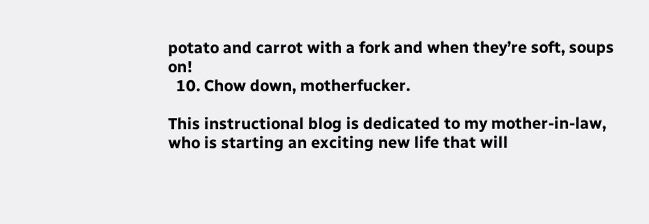potato and carrot with a fork and when they’re soft, soups on!
  10. Chow down, motherfucker.

This instructional blog is dedicated to my mother-in-law, who is starting an exciting new life that will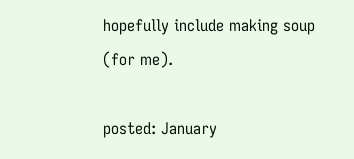hopefully include making soup (for me).

posted: January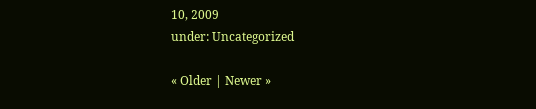10, 2009
under: Uncategorized

« Older | Newer »